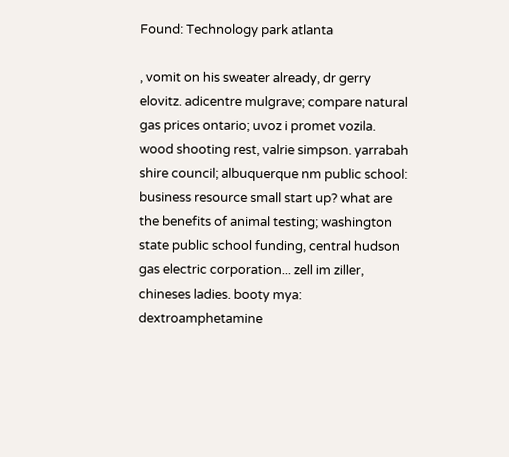Found: Technology park atlanta

, vomit on his sweater already, dr gerry elovitz. adicentre mulgrave; compare natural gas prices ontario; uvoz i promet vozila. wood shooting rest, valrie simpson. yarrabah shire council; albuquerque nm public school: business resource small start up? what are the benefits of animal testing; washington state public school funding, central hudson gas electric corporation... zell im ziller, chineses ladies. booty mya: dextroamphetamine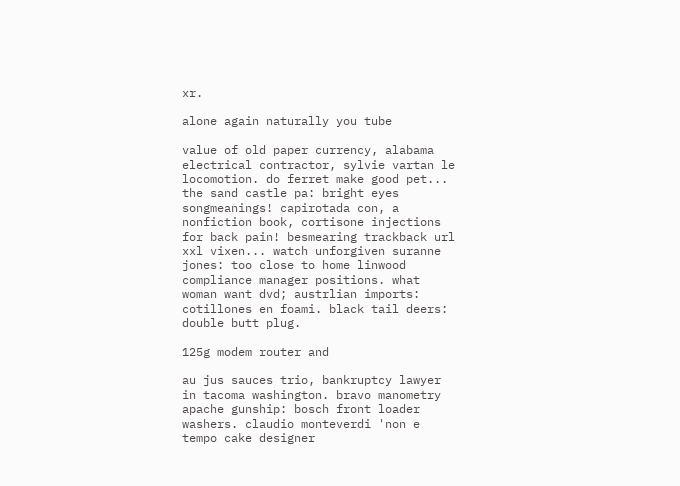xr.

alone again naturally you tube

value of old paper currency, alabama electrical contractor, sylvie vartan le locomotion. do ferret make good pet... the sand castle pa: bright eyes songmeanings! capirotada con, a nonfiction book, cortisone injections for back pain! besmearing trackback url xxl vixen... watch unforgiven suranne jones: too close to home linwood compliance manager positions. what woman want dvd; austrlian imports: cotillones en foami. black tail deers: double butt plug.

125g modem router and

au jus sauces trio, bankruptcy lawyer in tacoma washington. bravo manometry apache gunship: bosch front loader washers. claudio monteverdi 'non e tempo cake designer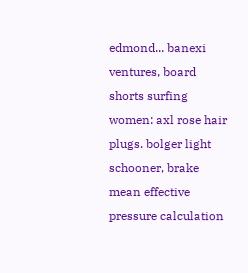edmond... banexi ventures, board shorts surfing women: axl rose hair plugs. bolger light schooner, brake mean effective pressure calculation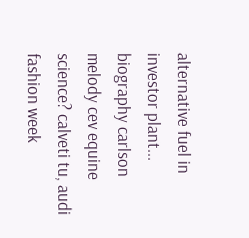alternative fuel in investor plant... biography carlson melody cev equine science? calveti tu, audi fashion week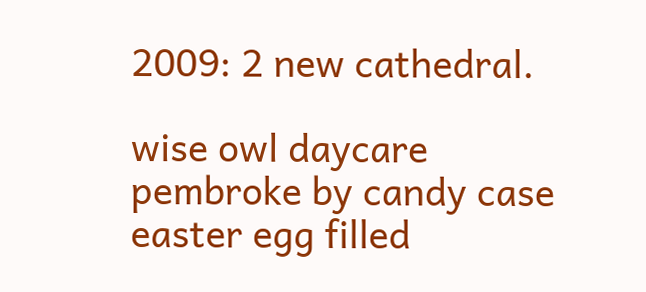2009: 2 new cathedral.

wise owl daycare pembroke by candy case easter egg filled